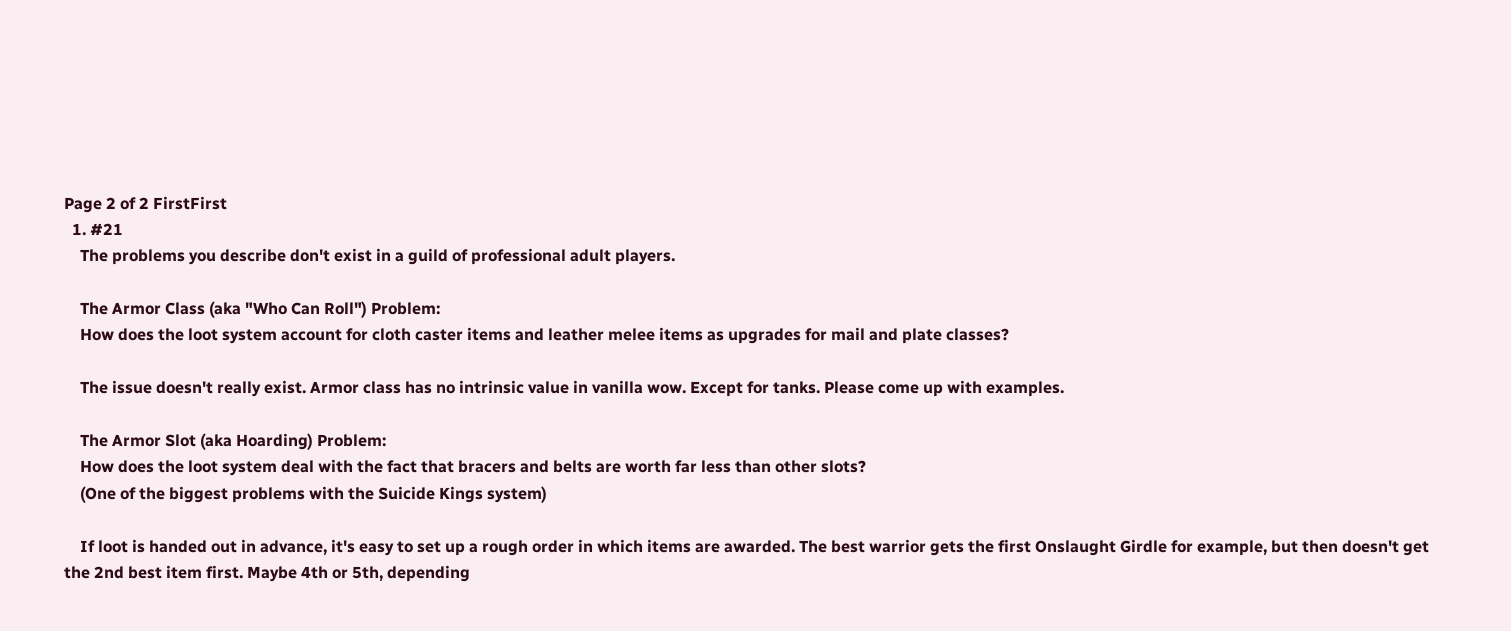Page 2 of 2 FirstFirst
  1. #21
    The problems you describe don't exist in a guild of professional adult players.

    The Armor Class (aka "Who Can Roll") Problem:
    How does the loot system account for cloth caster items and leather melee items as upgrades for mail and plate classes?

    The issue doesn't really exist. Armor class has no intrinsic value in vanilla wow. Except for tanks. Please come up with examples.

    The Armor Slot (aka Hoarding) Problem:
    How does the loot system deal with the fact that bracers and belts are worth far less than other slots?
    (One of the biggest problems with the Suicide Kings system)

    If loot is handed out in advance, it's easy to set up a rough order in which items are awarded. The best warrior gets the first Onslaught Girdle for example, but then doesn't get the 2nd best item first. Maybe 4th or 5th, depending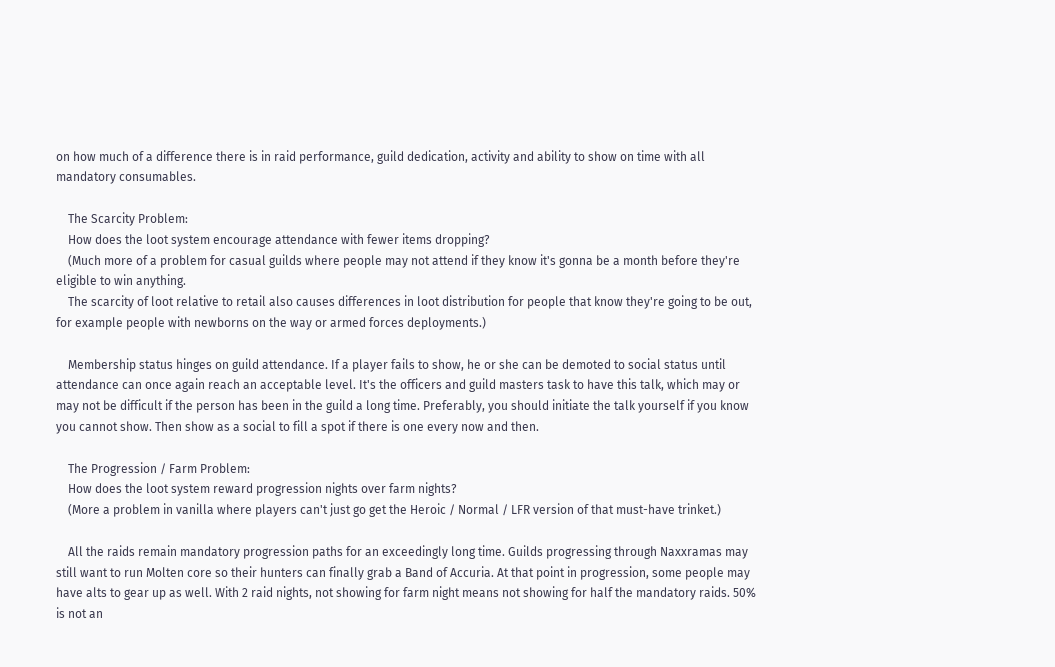on how much of a difference there is in raid performance, guild dedication, activity and ability to show on time with all mandatory consumables.

    The Scarcity Problem:
    How does the loot system encourage attendance with fewer items dropping?
    (Much more of a problem for casual guilds where people may not attend if they know it's gonna be a month before they're eligible to win anything.
    The scarcity of loot relative to retail also causes differences in loot distribution for people that know they're going to be out, for example people with newborns on the way or armed forces deployments.)

    Membership status hinges on guild attendance. If a player fails to show, he or she can be demoted to social status until attendance can once again reach an acceptable level. It's the officers and guild masters task to have this talk, which may or may not be difficult if the person has been in the guild a long time. Preferably, you should initiate the talk yourself if you know you cannot show. Then show as a social to fill a spot if there is one every now and then.

    The Progression / Farm Problem:
    How does the loot system reward progression nights over farm nights?
    (More a problem in vanilla where players can't just go get the Heroic / Normal / LFR version of that must-have trinket.)

    All the raids remain mandatory progression paths for an exceedingly long time. Guilds progressing through Naxxramas may still want to run Molten core so their hunters can finally grab a Band of Accuria. At that point in progression, some people may have alts to gear up as well. With 2 raid nights, not showing for farm night means not showing for half the mandatory raids. 50% is not an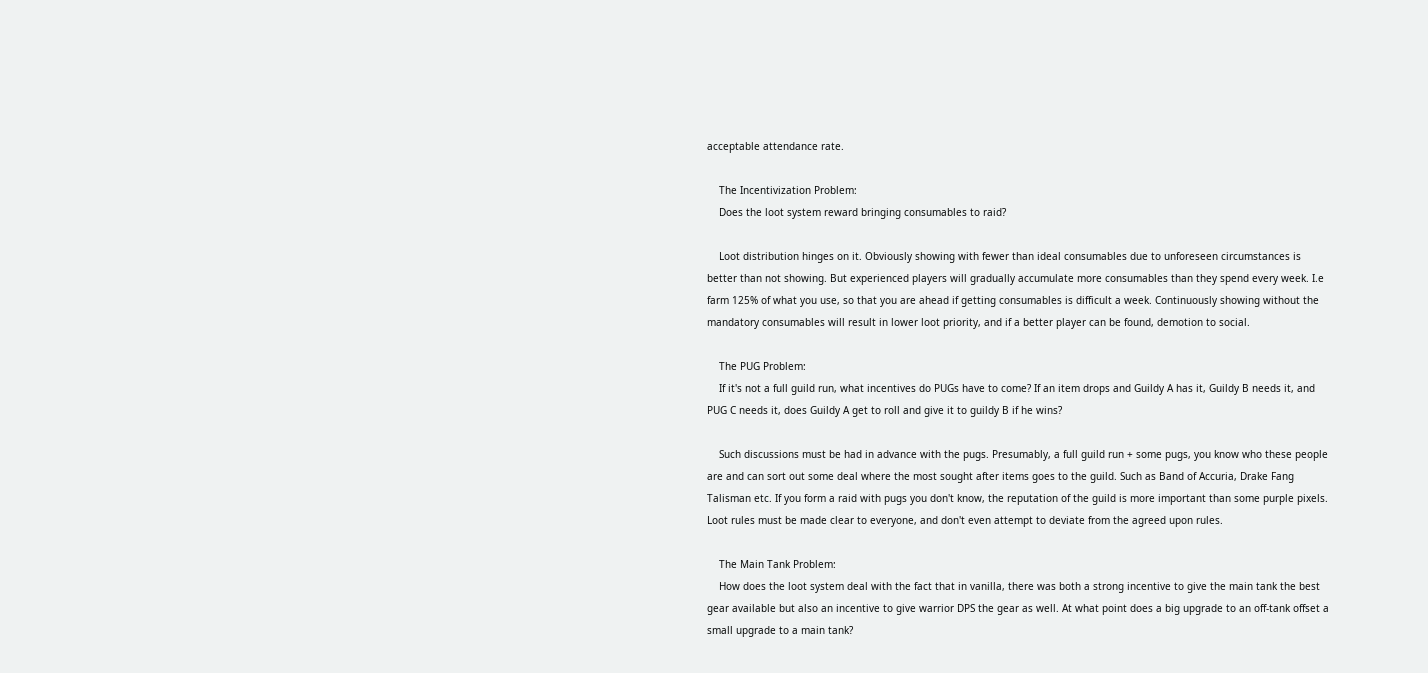acceptable attendance rate.

    The Incentivization Problem:
    Does the loot system reward bringing consumables to raid?

    Loot distribution hinges on it. Obviously showing with fewer than ideal consumables due to unforeseen circumstances is better than not showing. But experienced players will gradually accumulate more consumables than they spend every week. I.e farm 125% of what you use, so that you are ahead if getting consumables is difficult a week. Continuously showing without the mandatory consumables will result in lower loot priority, and if a better player can be found, demotion to social.

    The PUG Problem:
    If it's not a full guild run, what incentives do PUGs have to come? If an item drops and Guildy A has it, Guildy B needs it, and PUG C needs it, does Guildy A get to roll and give it to guildy B if he wins?

    Such discussions must be had in advance with the pugs. Presumably, a full guild run + some pugs, you know who these people are and can sort out some deal where the most sought after items goes to the guild. Such as Band of Accuria, Drake Fang Talisman etc. If you form a raid with pugs you don't know, the reputation of the guild is more important than some purple pixels. Loot rules must be made clear to everyone, and don't even attempt to deviate from the agreed upon rules.

    The Main Tank Problem:
    How does the loot system deal with the fact that in vanilla, there was both a strong incentive to give the main tank the best gear available but also an incentive to give warrior DPS the gear as well. At what point does a big upgrade to an off-tank offset a small upgrade to a main tank?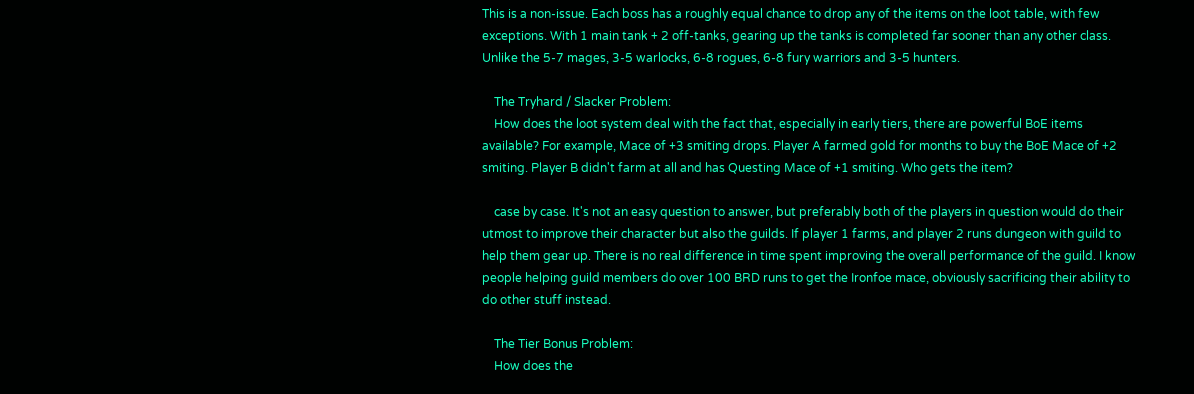This is a non-issue. Each boss has a roughly equal chance to drop any of the items on the loot table, with few exceptions. With 1 main tank + 2 off-tanks, gearing up the tanks is completed far sooner than any other class. Unlike the 5-7 mages, 3-5 warlocks, 6-8 rogues, 6-8 fury warriors and 3-5 hunters.

    The Tryhard / Slacker Problem:
    How does the loot system deal with the fact that, especially in early tiers, there are powerful BoE items available? For example, Mace of +3 smiting drops. Player A farmed gold for months to buy the BoE Mace of +2 smiting. Player B didn't farm at all and has Questing Mace of +1 smiting. Who gets the item?

    case by case. It's not an easy question to answer, but preferably both of the players in question would do their utmost to improve their character but also the guilds. If player 1 farms, and player 2 runs dungeon with guild to help them gear up. There is no real difference in time spent improving the overall performance of the guild. I know people helping guild members do over 100 BRD runs to get the Ironfoe mace, obviously sacrificing their ability to do other stuff instead.

    The Tier Bonus Problem:
    How does the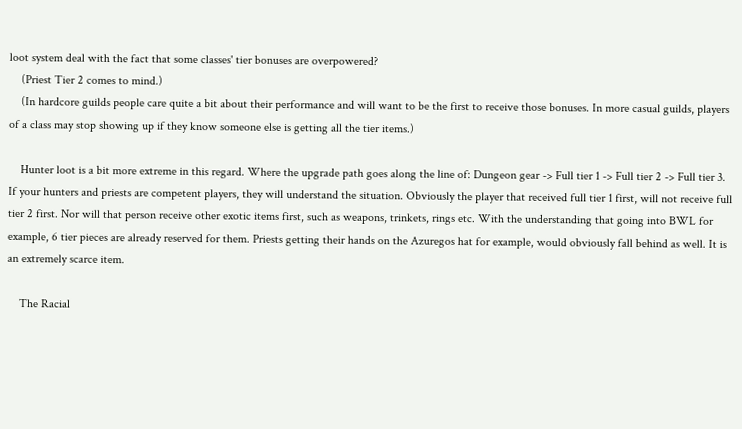loot system deal with the fact that some classes' tier bonuses are overpowered?
    (Priest Tier 2 comes to mind.)
    (In hardcore guilds people care quite a bit about their performance and will want to be the first to receive those bonuses. In more casual guilds, players of a class may stop showing up if they know someone else is getting all the tier items.)

    Hunter loot is a bit more extreme in this regard. Where the upgrade path goes along the line of: Dungeon gear -> Full tier 1 -> Full tier 2 -> Full tier 3. If your hunters and priests are competent players, they will understand the situation. Obviously the player that received full tier 1 first, will not receive full tier 2 first. Nor will that person receive other exotic items first, such as weapons, trinkets, rings etc. With the understanding that going into BWL for example, 6 tier pieces are already reserved for them. Priests getting their hands on the Azuregos hat for example, would obviously fall behind as well. It is an extremely scarce item.

    The Racial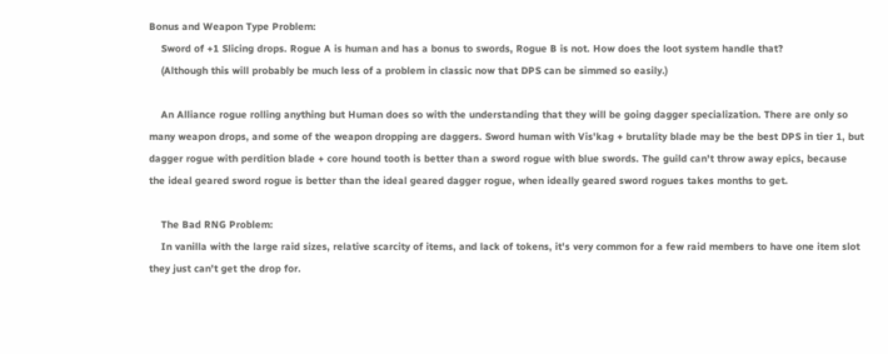Bonus and Weapon Type Problem:
    Sword of +1 Slicing drops. Rogue A is human and has a bonus to swords, Rogue B is not. How does the loot system handle that?
    (Although this will probably be much less of a problem in classic now that DPS can be simmed so easily.)

    An Alliance rogue rolling anything but Human does so with the understanding that they will be going dagger specialization. There are only so many weapon drops, and some of the weapon dropping are daggers. Sword human with Vis'kag + brutality blade may be the best DPS in tier 1, but dagger rogue with perdition blade + core hound tooth is better than a sword rogue with blue swords. The guild can't throw away epics, because the ideal geared sword rogue is better than the ideal geared dagger rogue, when ideally geared sword rogues takes months to get.

    The Bad RNG Problem:
    In vanilla with the large raid sizes, relative scarcity of items, and lack of tokens, it's very common for a few raid members to have one item slot they just can't get the drop for.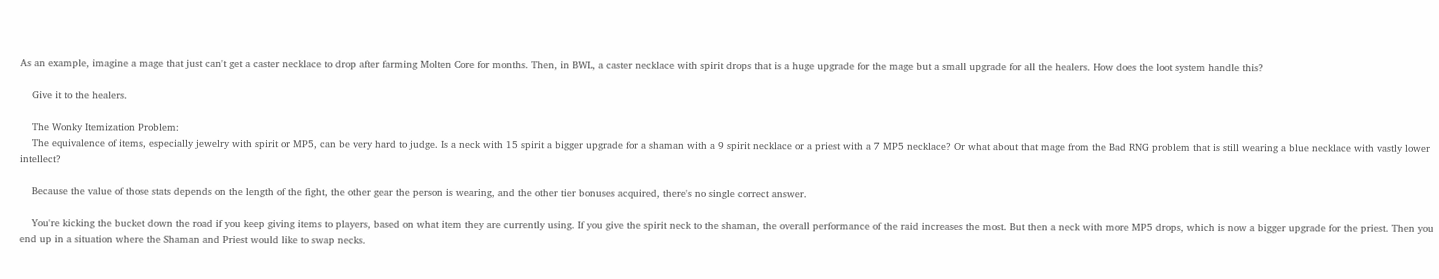As an example, imagine a mage that just can't get a caster necklace to drop after farming Molten Core for months. Then, in BWL, a caster necklace with spirit drops that is a huge upgrade for the mage but a small upgrade for all the healers. How does the loot system handle this?

    Give it to the healers.

    The Wonky Itemization Problem:
    The equivalence of items, especially jewelry with spirit or MP5, can be very hard to judge. Is a neck with 15 spirit a bigger upgrade for a shaman with a 9 spirit necklace or a priest with a 7 MP5 necklace? Or what about that mage from the Bad RNG problem that is still wearing a blue necklace with vastly lower intellect?

    Because the value of those stats depends on the length of the fight, the other gear the person is wearing, and the other tier bonuses acquired, there's no single correct answer.

    You're kicking the bucket down the road if you keep giving items to players, based on what item they are currently using. If you give the spirit neck to the shaman, the overall performance of the raid increases the most. But then a neck with more MP5 drops, which is now a bigger upgrade for the priest. Then you end up in a situation where the Shaman and Priest would like to swap necks.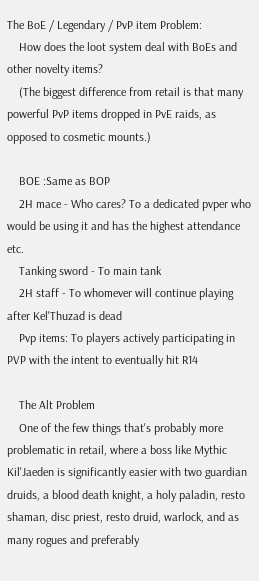The BoE / Legendary / PvP item Problem:
    How does the loot system deal with BoEs and other novelty items?
    (The biggest difference from retail is that many powerful PvP items dropped in PvE raids, as opposed to cosmetic mounts.)

    BOE :Same as BOP
    2H mace - Who cares? To a dedicated pvper who would be using it and has the highest attendance etc.
    Tanking sword - To main tank
    2H staff - To whomever will continue playing after Kel'Thuzad is dead
    Pvp items: To players actively participating in PVP with the intent to eventually hit R14

    The Alt Problem
    One of the few things that's probably more problematic in retail, where a boss like Mythic Kil'Jaeden is significantly easier with two guardian druids, a blood death knight, a holy paladin, resto shaman, disc priest, resto druid, warlock, and as many rogues and preferably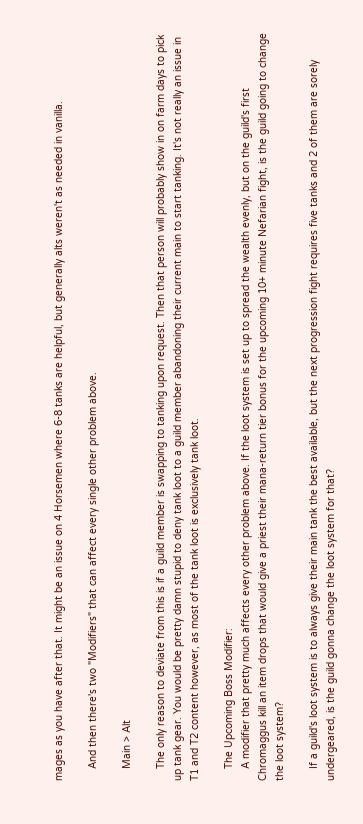mages as you have after that. It might be an issue on 4 Horsemen where 6-8 tanks are helpful, but generally alts weren't as needed in vanilla.

    And then there's two "Modifiers" that can affect every single other problem above.

    Main > Alt

    The only reason to deviate from this is if a guild member is swapping to tanking upon request. Then that person will probably show in on farm days to pick up tank gear. You would be pretty damn stupid to deny tank loot to a guild member abandoning their current main to start tanking. It's not really an issue in T1 and T2 content however, as most of the tank loot is exclusively tank loot.

    The Upcoming Boss Modifier:
    A modifier that pretty much affects every other problem above. If the loot system is set up to spread the wealth evenly, but on the guild's first Chromaggus kill an item drops that would give a priest their mana-return tier bonus for the upcoming 10+ minute Nefarian fight, is the guild going to change the loot system?

    If a guild's loot system is to always give their main tank the best available, but the next progression fight requires five tanks and 2 of them are sorely undergeared, is the guild gonna change the loot system for that?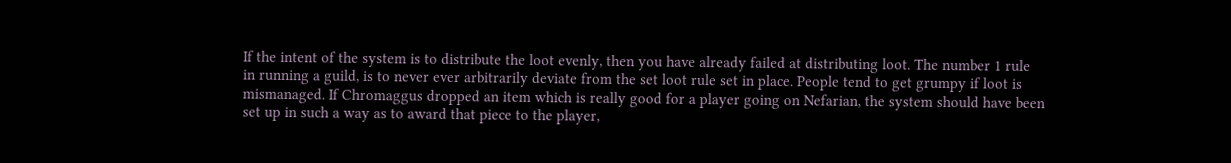If the intent of the system is to distribute the loot evenly, then you have already failed at distributing loot. The number 1 rule in running a guild, is to never ever arbitrarily deviate from the set loot rule set in place. People tend to get grumpy if loot is mismanaged. If Chromaggus dropped an item which is really good for a player going on Nefarian, the system should have been set up in such a way as to award that piece to the player,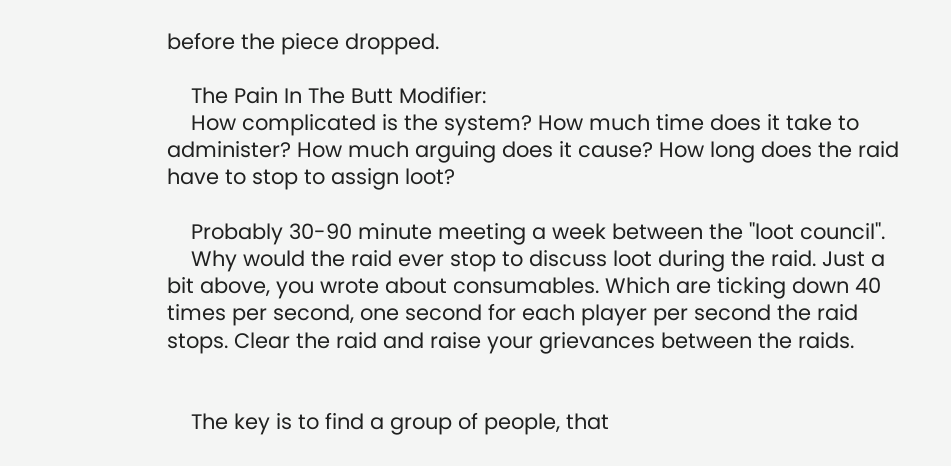before the piece dropped.

    The Pain In The Butt Modifier:
    How complicated is the system? How much time does it take to administer? How much arguing does it cause? How long does the raid have to stop to assign loot?

    Probably 30-90 minute meeting a week between the ''loot council''.
    Why would the raid ever stop to discuss loot during the raid. Just a bit above, you wrote about consumables. Which are ticking down 40 times per second, one second for each player per second the raid stops. Clear the raid and raise your grievances between the raids.


    The key is to find a group of people, that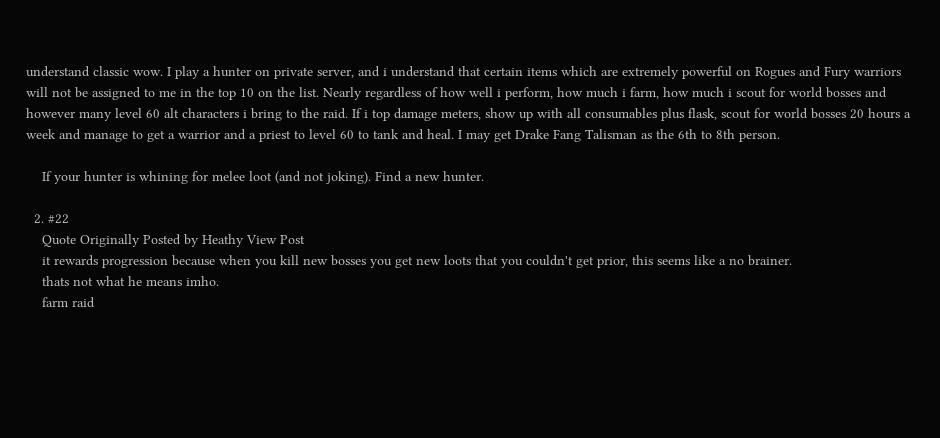understand classic wow. I play a hunter on private server, and i understand that certain items which are extremely powerful on Rogues and Fury warriors will not be assigned to me in the top 10 on the list. Nearly regardless of how well i perform, how much i farm, how much i scout for world bosses and however many level 60 alt characters i bring to the raid. If i top damage meters, show up with all consumables plus flask, scout for world bosses 20 hours a week and manage to get a warrior and a priest to level 60 to tank and heal. I may get Drake Fang Talisman as the 6th to 8th person.

    If your hunter is whining for melee loot (and not joking). Find a new hunter.

  2. #22
    Quote Originally Posted by Heathy View Post
    it rewards progression because when you kill new bosses you get new loots that you couldn't get prior, this seems like a no brainer.
    thats not what he means imho.
    farm raid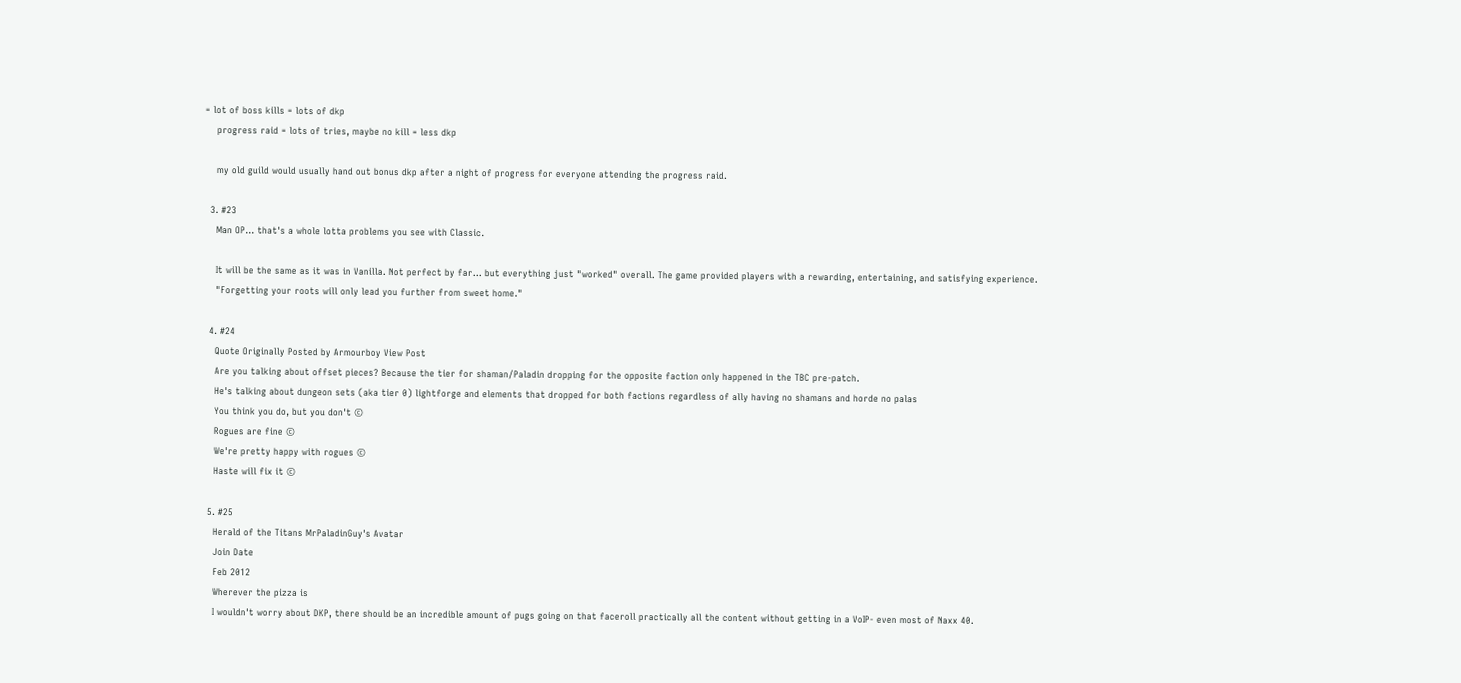= lot of boss kills = lots of dkp
    progress raid = lots of tries, maybe no kill = less dkp

    my old guild would usually hand out bonus dkp after a night of progress for everyone attending the progress raid.

  3. #23
    Man OP... that's a whole lotta problems you see with Classic.

    It will be the same as it was in Vanilla. Not perfect by far... but everything just "worked" overall. The game provided players with a rewarding, entertaining, and satisfying experience.
    "Forgetting your roots will only lead you further from sweet home."

  4. #24
    Quote Originally Posted by Armourboy View Post
    Are you talking about offset pieces? Because the tier for shaman/Paladin dropping for the opposite faction only happened in the TBC pre-patch.
    He's talking about dungeon sets (aka tier 0) lightforge and elements that dropped for both factions regardless of ally having no shamans and horde no palas
    You think you do, but you don't ©
    Rogues are fine ©
    We're pretty happy with rogues ©
    Haste will fix it ©

  5. #25
    Herald of the Titans MrPaladinGuy's Avatar
    Join Date
    Feb 2012
    Wherever the pizza is
    I wouldn't worry about DKP, there should be an incredible amount of pugs going on that faceroll practically all the content without getting in a VoIP- even most of Naxx 40.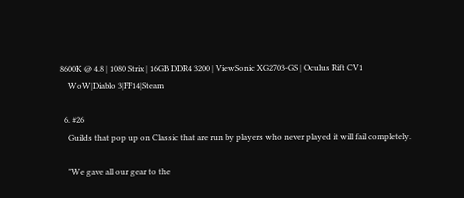8600K @ 4.8 | 1080 Strix | 16GB DDR4 3200 | ViewSonic XG2703-GS | Oculus Rift CV1
    WoW|Diablo 3|FF14|Steam

  6. #26
    Guilds that pop up on Classic that are run by players who never played it will fail completely.

    "We gave all our gear to the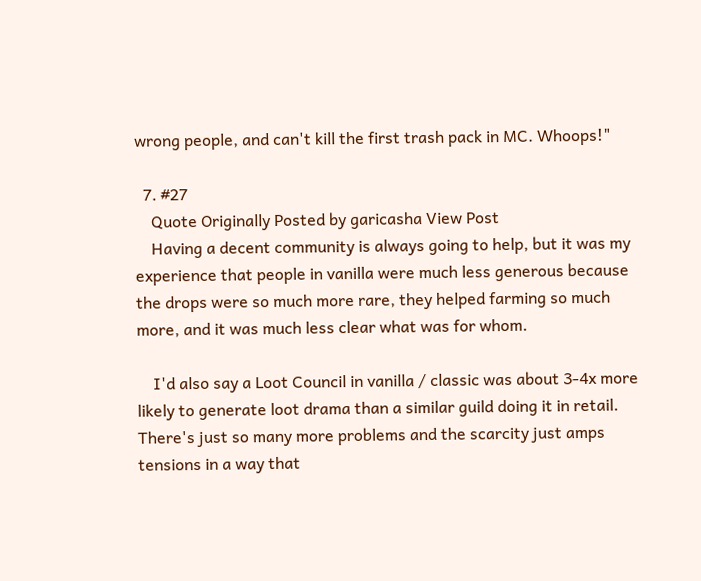wrong people, and can't kill the first trash pack in MC. Whoops!"

  7. #27
    Quote Originally Posted by garicasha View Post
    Having a decent community is always going to help, but it was my experience that people in vanilla were much less generous because the drops were so much more rare, they helped farming so much more, and it was much less clear what was for whom.

    I'd also say a Loot Council in vanilla / classic was about 3-4x more likely to generate loot drama than a similar guild doing it in retail. There's just so many more problems and the scarcity just amps tensions in a way that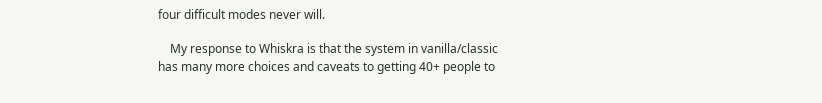four difficult modes never will.

    My response to Whiskra is that the system in vanilla/classic has many more choices and caveats to getting 40+ people to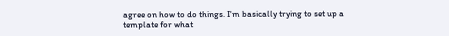agree on how to do things. I'm basically trying to set up a template for what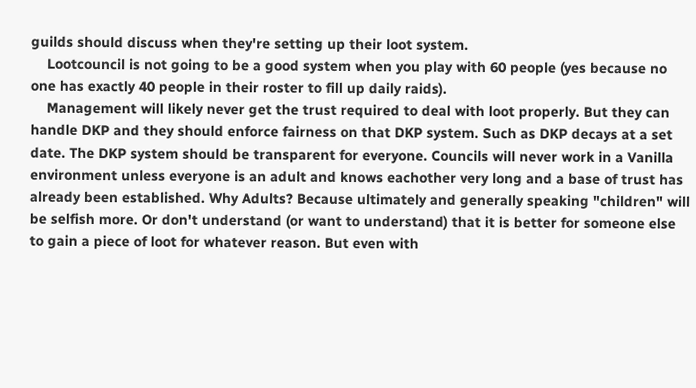guilds should discuss when they're setting up their loot system.
    Lootcouncil is not going to be a good system when you play with 60 people (yes because no one has exactly 40 people in their roster to fill up daily raids).
    Management will likely never get the trust required to deal with loot properly. But they can handle DKP and they should enforce fairness on that DKP system. Such as DKP decays at a set date. The DKP system should be transparent for everyone. Councils will never work in a Vanilla environment unless everyone is an adult and knows eachother very long and a base of trust has already been established. Why Adults? Because ultimately and generally speaking "children" will be selfish more. Or don't understand (or want to understand) that it is better for someone else to gain a piece of loot for whatever reason. But even with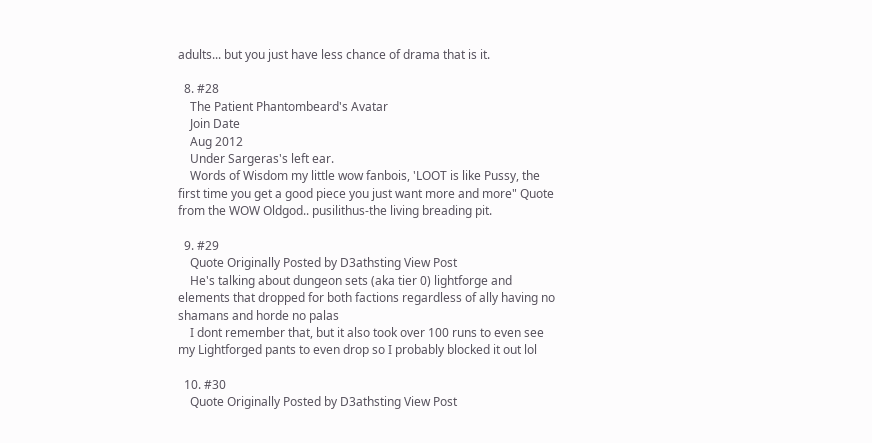adults... but you just have less chance of drama that is it.

  8. #28
    The Patient Phantombeard's Avatar
    Join Date
    Aug 2012
    Under Sargeras's left ear.
    Words of Wisdom my little wow fanbois, 'LOOT is like Pussy, the first time you get a good piece you just want more and more" Quote from the WOW Oldgod.. pusilithus-the living breading pit.

  9. #29
    Quote Originally Posted by D3athsting View Post
    He's talking about dungeon sets (aka tier 0) lightforge and elements that dropped for both factions regardless of ally having no shamans and horde no palas
    I dont remember that, but it also took over 100 runs to even see my Lightforged pants to even drop so I probably blocked it out lol

  10. #30
    Quote Originally Posted by D3athsting View Post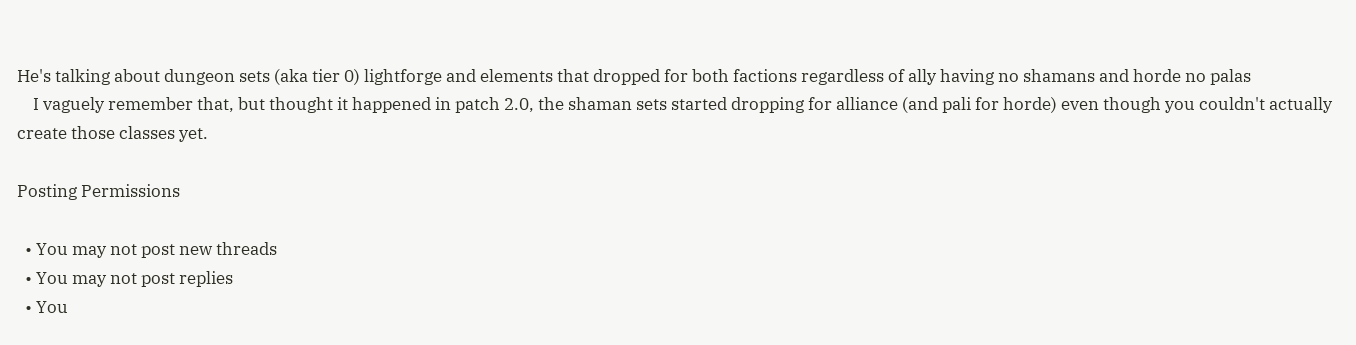He's talking about dungeon sets (aka tier 0) lightforge and elements that dropped for both factions regardless of ally having no shamans and horde no palas
    I vaguely remember that, but thought it happened in patch 2.0, the shaman sets started dropping for alliance (and pali for horde) even though you couldn't actually create those classes yet.

Posting Permissions

  • You may not post new threads
  • You may not post replies
  • You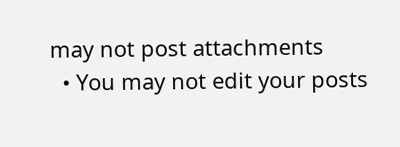may not post attachments
  • You may not edit your posts